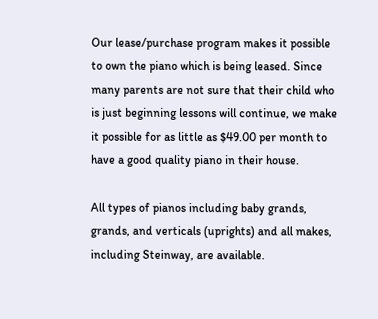Our lease/purchase program makes it possible to own the piano which is being leased. Since many parents are not sure that their child who is just beginning lessons will continue, we make it possible for as little as $49.00 per month to have a good quality piano in their house.

All types of pianos including baby grands, grands, and verticals (uprights) and all makes, including Steinway, are available.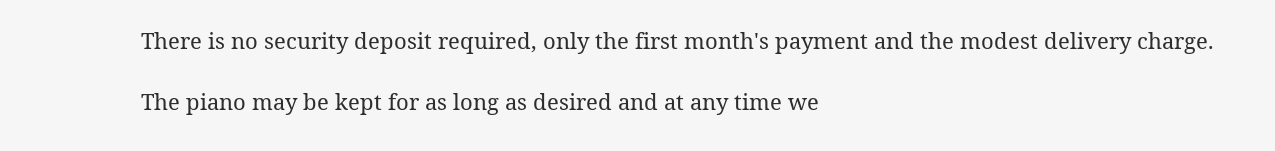There is no security deposit required, only the first month's payment and the modest delivery charge.

The piano may be kept for as long as desired and at any time we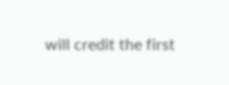will credit the first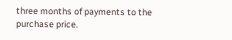three months of payments to the purchase price.